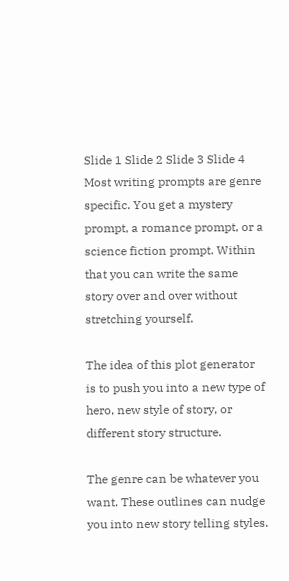Slide 1 Slide 2 Slide 3 Slide 4
Most writing prompts are genre specific. You get a mystery prompt, a romance prompt, or a science fiction prompt. Within that you can write the same story over and over without stretching yourself.

The idea of this plot generator is to push you into a new type of hero, new style of story, or different story structure.

The genre can be whatever you want. These outlines can nudge you into new story telling styles.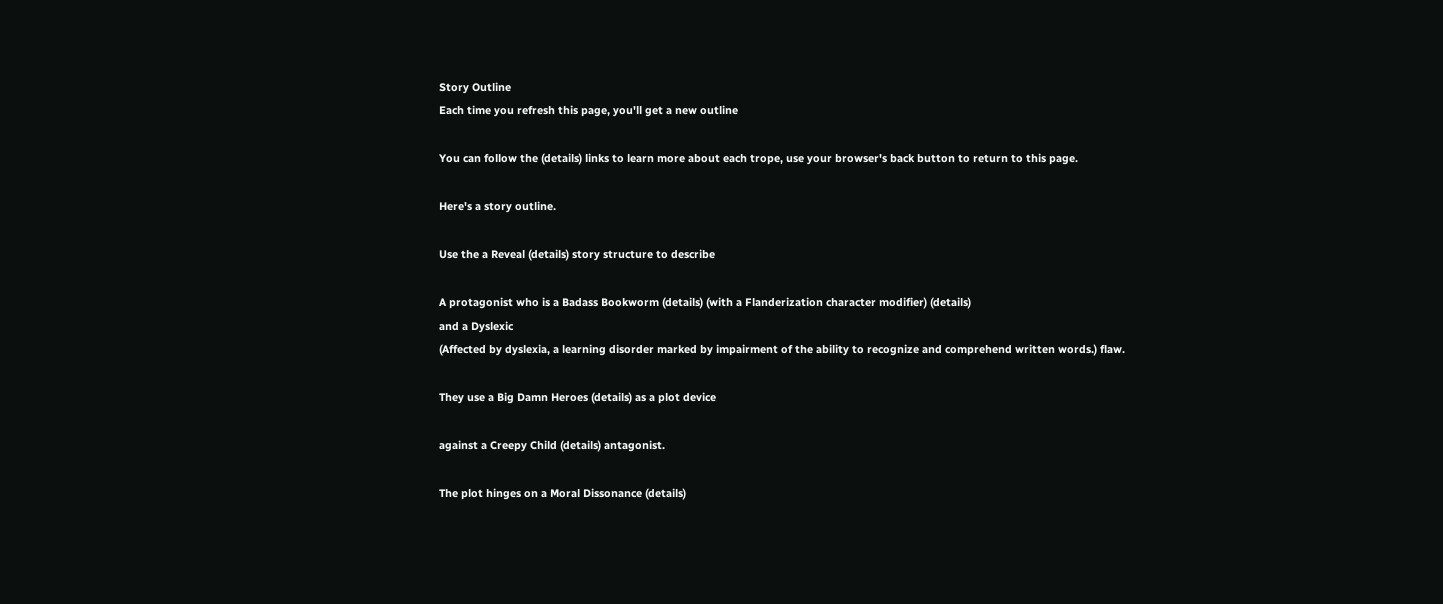Story Outline
Each time you refresh this page, you'll get a new outline

You can follow the (details) links to learn more about each trope, use your browser's back button to return to this page.

Here's a story outline.

Use the a Reveal (details) story structure to describe

A protagonist who is a Badass Bookworm (details) (with a Flanderization character modifier) (details)
and a Dyslexic
(Affected by dyslexia, a learning disorder marked by impairment of the ability to recognize and comprehend written words.) flaw.

They use a Big Damn Heroes (details) as a plot device

against a Creepy Child (details) antagonist.

The plot hinges on a Moral Dissonance (details)